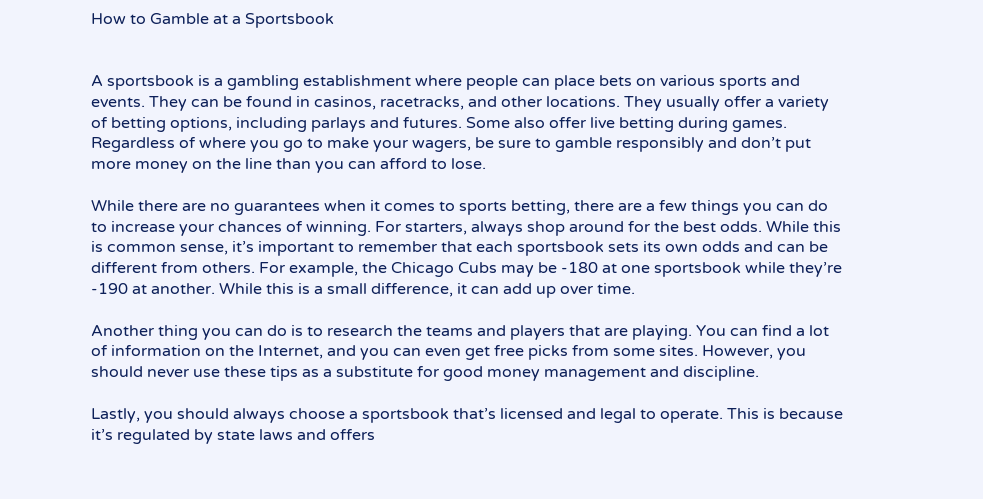How to Gamble at a Sportsbook


A sportsbook is a gambling establishment where people can place bets on various sports and events. They can be found in casinos, racetracks, and other locations. They usually offer a variety of betting options, including parlays and futures. Some also offer live betting during games. Regardless of where you go to make your wagers, be sure to gamble responsibly and don’t put more money on the line than you can afford to lose.

While there are no guarantees when it comes to sports betting, there are a few things you can do to increase your chances of winning. For starters, always shop around for the best odds. While this is common sense, it’s important to remember that each sportsbook sets its own odds and can be different from others. For example, the Chicago Cubs may be -180 at one sportsbook while they’re -190 at another. While this is a small difference, it can add up over time.

Another thing you can do is to research the teams and players that are playing. You can find a lot of information on the Internet, and you can even get free picks from some sites. However, you should never use these tips as a substitute for good money management and discipline.

Lastly, you should always choose a sportsbook that’s licensed and legal to operate. This is because it’s regulated by state laws and offers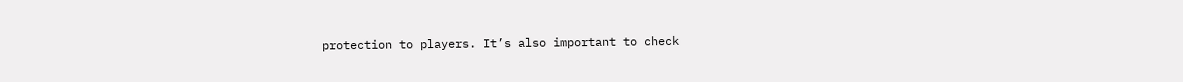protection to players. It’s also important to check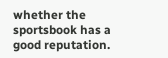whether the sportsbook has a good reputation.